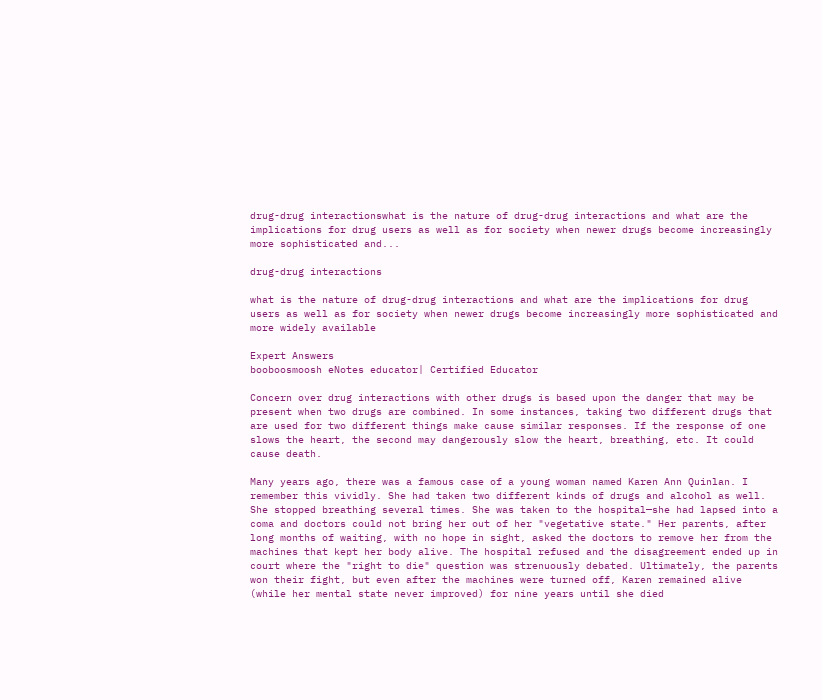drug-drug interactionswhat is the nature of drug-drug interactions and what are the implications for drug users as well as for society when newer drugs become increasingly more sophisticated and...

drug-drug interactions

what is the nature of drug-drug interactions and what are the implications for drug users as well as for society when newer drugs become increasingly more sophisticated and more widely available

Expert Answers
booboosmoosh eNotes educator| Certified Educator

Concern over drug interactions with other drugs is based upon the danger that may be present when two drugs are combined. In some instances, taking two different drugs that are used for two different things make cause similar responses. If the response of one slows the heart, the second may dangerously slow the heart, breathing, etc. It could cause death.

Many years ago, there was a famous case of a young woman named Karen Ann Quinlan. I remember this vividly. She had taken two different kinds of drugs and alcohol as well. She stopped breathing several times. She was taken to the hospital—she had lapsed into a coma and doctors could not bring her out of her "vegetative state." Her parents, after long months of waiting, with no hope in sight, asked the doctors to remove her from the machines that kept her body alive. The hospital refused and the disagreement ended up in court where the "right to die" question was strenuously debated. Ultimately, the parents won their fight, but even after the machines were turned off, Karen remained alive (while her mental state never improved) for nine years until she died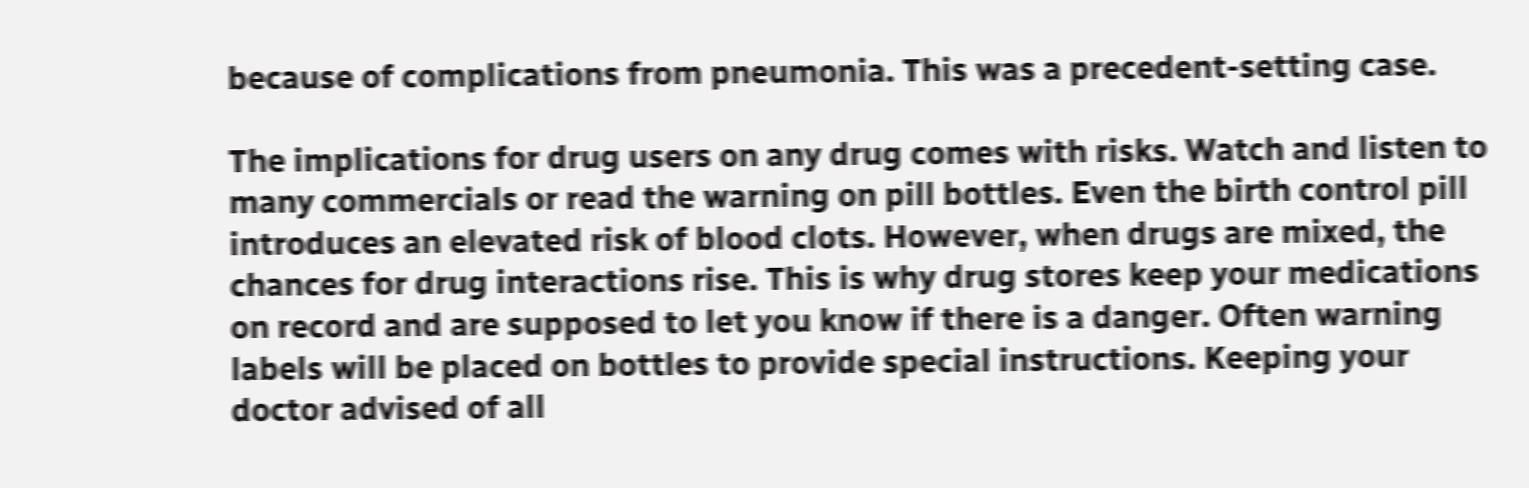because of complications from pneumonia. This was a precedent-setting case.

The implications for drug users on any drug comes with risks. Watch and listen to many commercials or read the warning on pill bottles. Even the birth control pill introduces an elevated risk of blood clots. However, when drugs are mixed, the chances for drug interactions rise. This is why drug stores keep your medications on record and are supposed to let you know if there is a danger. Often warning labels will be placed on bottles to provide special instructions. Keeping your doctor advised of all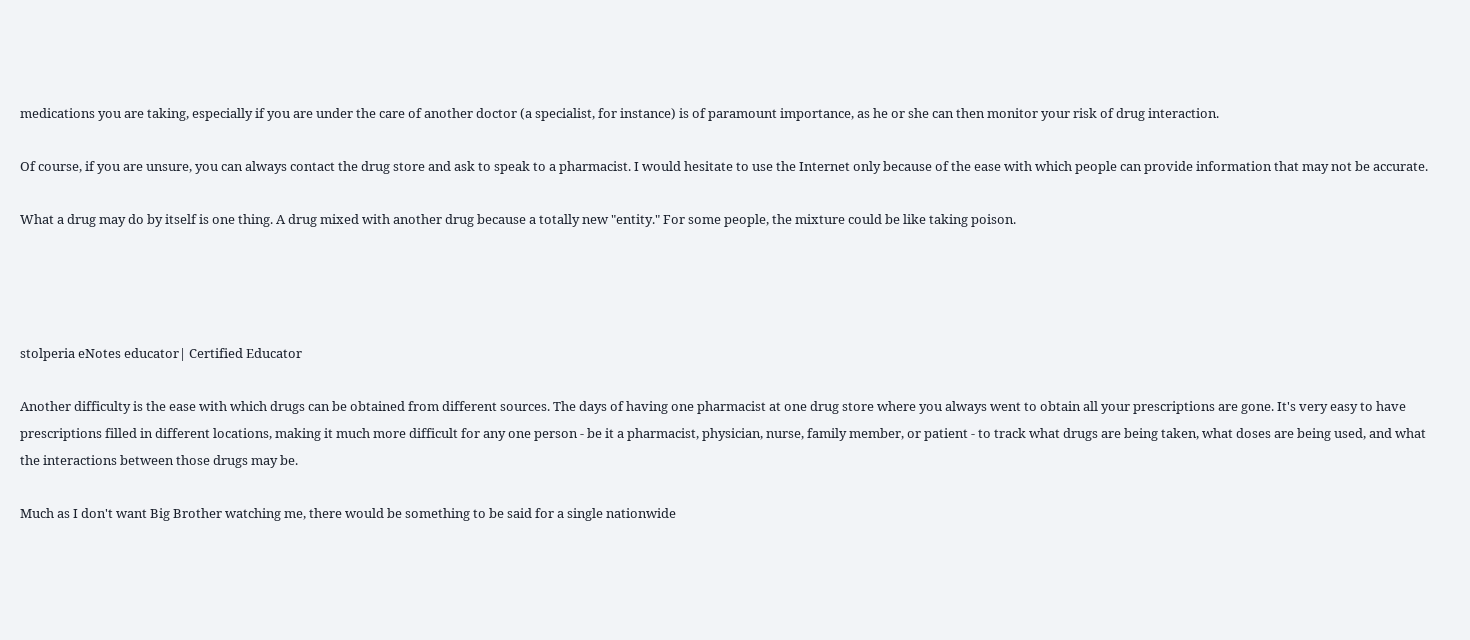medications you are taking, especially if you are under the care of another doctor (a specialist, for instance) is of paramount importance, as he or she can then monitor your risk of drug interaction.

Of course, if you are unsure, you can always contact the drug store and ask to speak to a pharmacist. I would hesitate to use the Internet only because of the ease with which people can provide information that may not be accurate.

What a drug may do by itself is one thing. A drug mixed with another drug because a totally new "entity." For some people, the mixture could be like taking poison.




stolperia eNotes educator| Certified Educator

Another difficulty is the ease with which drugs can be obtained from different sources. The days of having one pharmacist at one drug store where you always went to obtain all your prescriptions are gone. It's very easy to have prescriptions filled in different locations, making it much more difficult for any one person - be it a pharmacist, physician, nurse, family member, or patient - to track what drugs are being taken, what doses are being used, and what the interactions between those drugs may be.

Much as I don't want Big Brother watching me, there would be something to be said for a single nationwide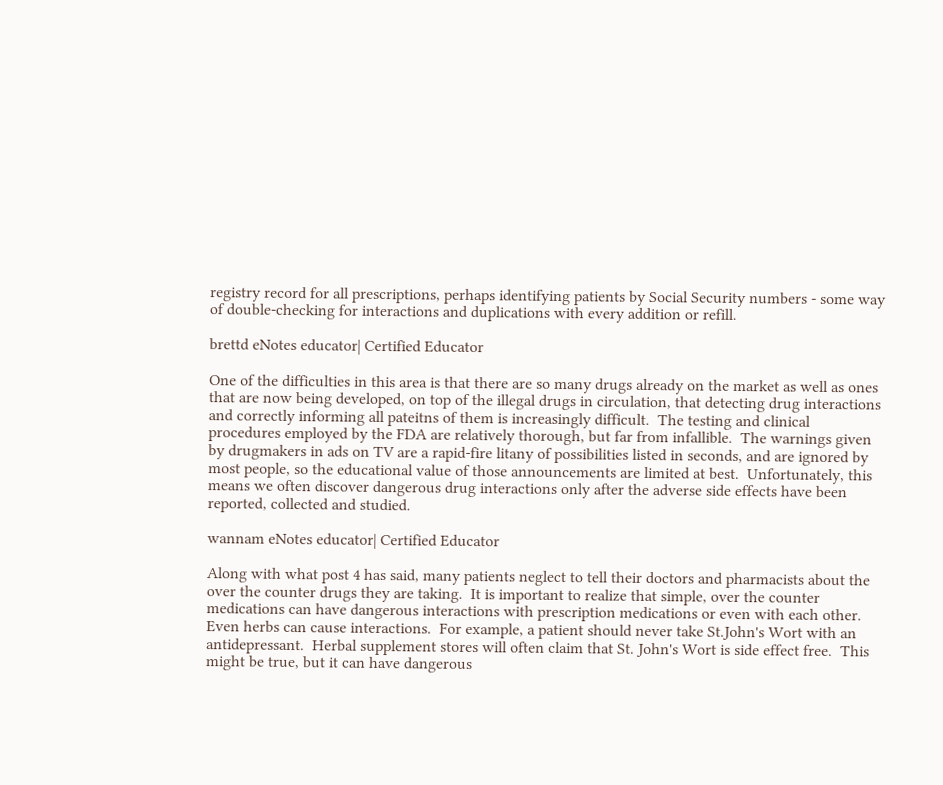registry record for all prescriptions, perhaps identifying patients by Social Security numbers - some way of double-checking for interactions and duplications with every addition or refill.

brettd eNotes educator| Certified Educator

One of the difficulties in this area is that there are so many drugs already on the market as well as ones that are now being developed, on top of the illegal drugs in circulation, that detecting drug interactions and correctly informing all pateitns of them is increasingly difficult.  The testing and clinical procedures employed by the FDA are relatively thorough, but far from infallible.  The warnings given by drugmakers in ads on TV are a rapid-fire litany of possibilities listed in seconds, and are ignored by most people, so the educational value of those announcements are limited at best.  Unfortunately, this means we often discover dangerous drug interactions only after the adverse side effects have been reported, collected and studied.

wannam eNotes educator| Certified Educator

Along with what post 4 has said, many patients neglect to tell their doctors and pharmacists about the over the counter drugs they are taking.  It is important to realize that simple, over the counter medications can have dangerous interactions with prescription medications or even with each other.  Even herbs can cause interactions.  For example, a patient should never take St.John's Wort with an antidepressant.  Herbal supplement stores will often claim that St. John's Wort is side effect free.  This might be true, but it can have dangerous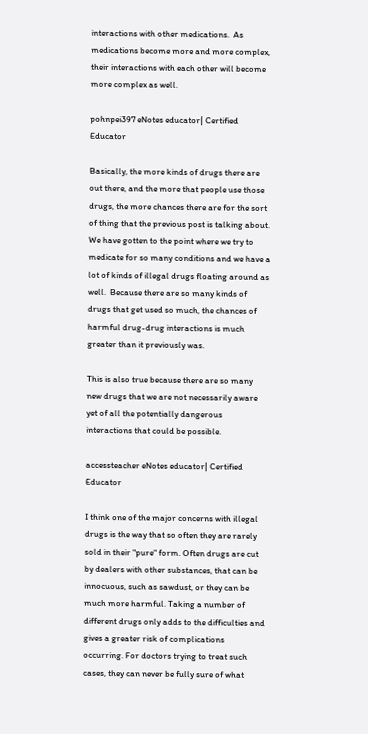interactions with other medications.  As medications become more and more complex, their interactions with each other will become more complex as well.

pohnpei397 eNotes educator| Certified Educator

Basically, the more kinds of drugs there are out there, and the more that people use those drugs, the more chances there are for the sort of thing that the previous post is talking about.  We have gotten to the point where we try to medicate for so many conditions and we have a lot of kinds of illegal drugs floating around as well.  Because there are so many kinds of drugs that get used so much, the chances of harmful drug-drug interactions is much greater than it previously was.

This is also true because there are so many new drugs that we are not necessarily aware yet of all the potentially dangerous interactions that could be possible.

accessteacher eNotes educator| Certified Educator

I think one of the major concerns with illegal drugs is the way that so often they are rarely sold in their "pure" form. Often drugs are cut by dealers with other substances, that can be innocuous, such as sawdust, or they can be much more harmful. Taking a number of different drugs only adds to the difficulties and gives a greater risk of complications occurring. For doctors trying to treat such cases, they can never be fully sure of what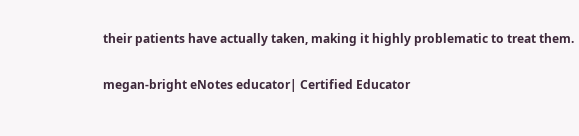their patients have actually taken, making it highly problematic to treat them.

megan-bright eNotes educator| Certified Educator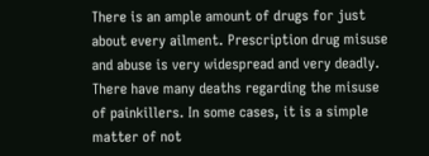There is an ample amount of drugs for just about every ailment. Prescription drug misuse and abuse is very widespread and very deadly. There have many deaths regarding the misuse of painkillers. In some cases, it is a simple matter of not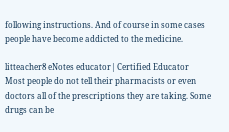following instructions. And of course in some cases people have become addicted to the medicine.

litteacher8 eNotes educator| Certified Educator
Most people do not tell their pharmacists or even doctors all of the prescriptions they are taking. Some drugs can be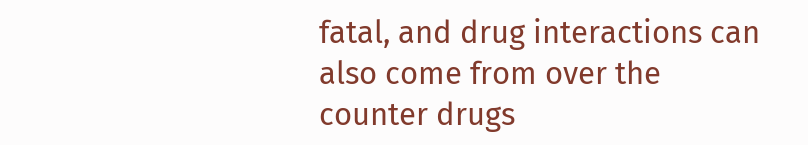fatal, and drug interactions can also come from over the counter drugs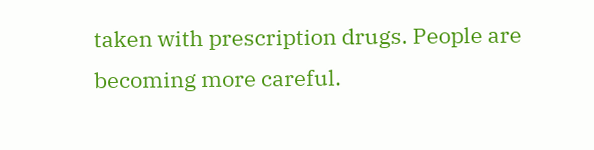taken with prescription drugs. People are becoming more careful.